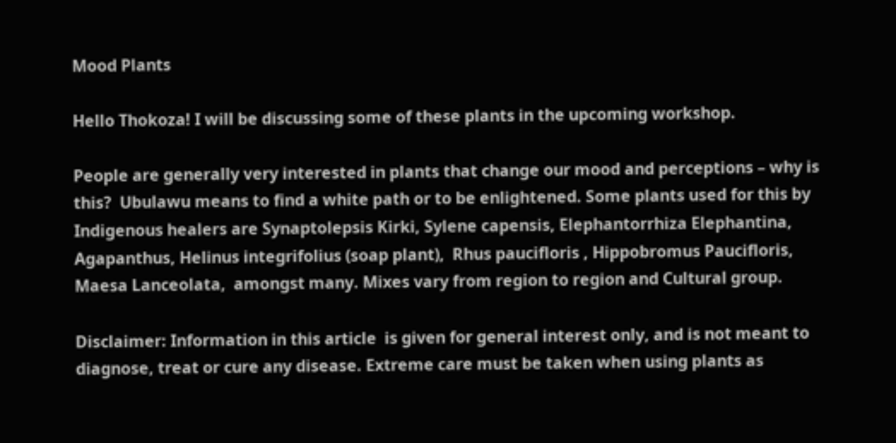Mood Plants

Hello Thokoza! I will be discussing some of these plants in the upcoming workshop.

People are generally very interested in plants that change our mood and perceptions – why is this?  Ubulawu means to find a white path or to be enlightened. Some plants used for this by Indigenous healers are Synaptolepsis Kirki, Sylene capensis, Elephantorrhiza Elephantina, Agapanthus, Helinus integrifolius (soap plant),  Rhus paucifloris , Hippobromus Paucifloris,  Maesa Lanceolata,  amongst many. Mixes vary from region to region and Cultural group.

Disclaimer: Information in this article  is given for general interest only, and is not meant to diagnose, treat or cure any disease. Extreme care must be taken when using plants as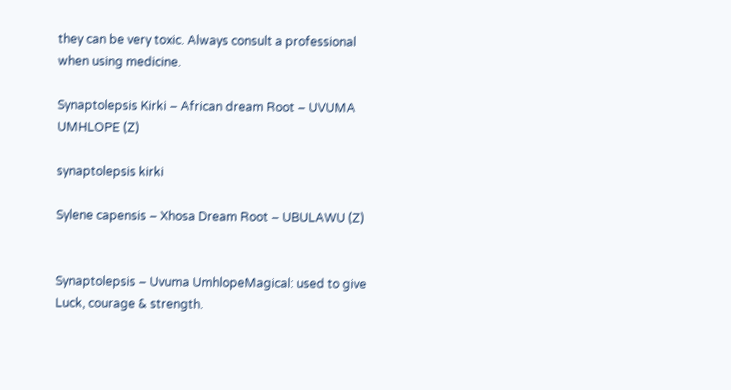they can be very toxic. Always consult a professional when using medicine.

Synaptolepsis Kirki – African dream Root – UVUMA UMHLOPE (Z)

synaptolepsis kirki

Sylene capensis – Xhosa Dream Root – UBULAWU (Z)


Synaptolepsis – Uvuma UmhlopeMagical: used to give Luck, courage & strength.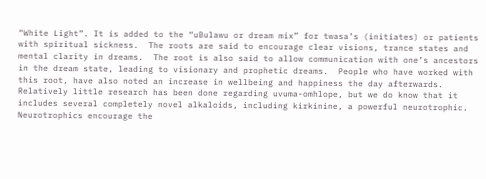“White Light”. It is added to the “uBulawu or dream mix” for twasa’s (initiates) or patients with spiritual sickness.  The roots are said to encourage clear visions, trance states and mental clarity in dreams.  The root is also said to allow communication with one’s ancestors in the dream state, leading to visionary and prophetic dreams.  People who have worked with this root, have also noted an increase in wellbeing and happiness the day afterwards. Relatively little research has been done regarding uvuma-omhlope, but we do know that it includes several completely novel alkaloids, including kirkinine, a powerful neurotrophic.  Neurotrophics encourage the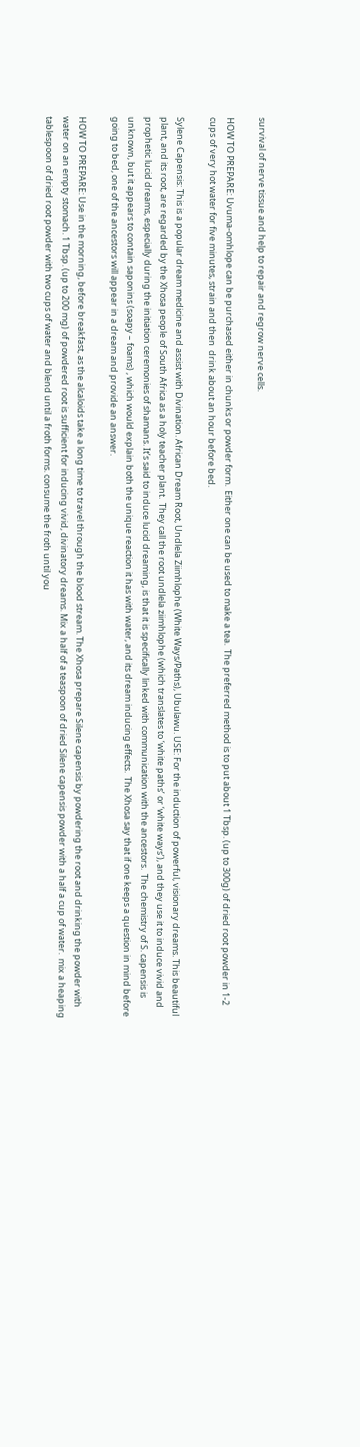survival of nerve tissue and help to repair and regrow nerve cells.

HOW TO PREPARE: Uvuma-omhlope can be purchased either in chunks or powder form.  Either one can be used to make a tea.  The preferred method is to put about 1 Tbsp. (up to 300g) of dried root powder in 1-2 cups of very hot water for five minutes, strain and then  drink about an hour before bed.

Sylene Capensis: This is a popular dream medicine and assist with Divination. African Dream Root, Undlela Ziimhlophe (White Ways/Paths), Ubulawu. USE: For the induction of powerful, visionary dreams. This beautiful plant, and its root, are regarded by the Xhosa people of South Africa as a holy teacher plant.  They call the root undlela ziimhlophe (which translates to ‘white paths’ or ‘white ways’), and they use it to induce vivid and prophetic lucid dreams, especially during the initiation ceremonies of shamans. It’s said to induce lucid dreaming, is that it is specifically linked with communication with the ancestors.  The chemistry of S. capensis is unknown, but it appears to contain saponins (soapy – foams) , which would explain both the unique reaction it has with water, and its dream inducing effects.  The Xhosa say that if one keeps a question in mind before going to bed, one of the ancestors will appear in a dream and provide an answer.

HOW TO PREPARE: Use in the morning, before breakfast, as the alcaloids take a long time to travel through the blood stream. The Xhosa prepare Silene capensis by powdering the root and drinking the powder with water on an empty stomach. 1 Tbsp. (up to 200 mg) of powdered root is sufficient for inducing vivid, divinatory dreams. Mix a half of a teaspoon of dried Silene capensis powder with a half a cup of water.  mix a heaping tablespoon of dried root powder with two cups of water and blend until a froth forms. consume the froth until you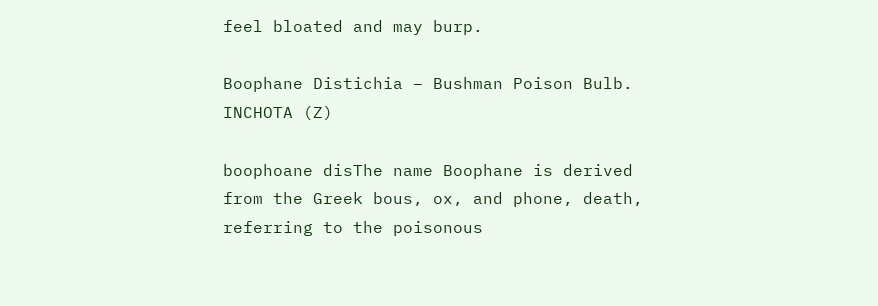feel bloated and may burp.

Boophane Distichia – Bushman Poison Bulb. INCHOTA (Z)

boophoane disThe name Boophane is derived from the Greek bous, ox, and phone, death, referring to the poisonous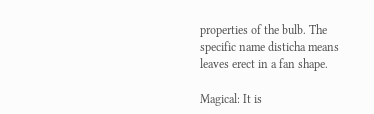properties of the bulb. The specific name disticha means leaves erect in a fan shape.

Magical: It is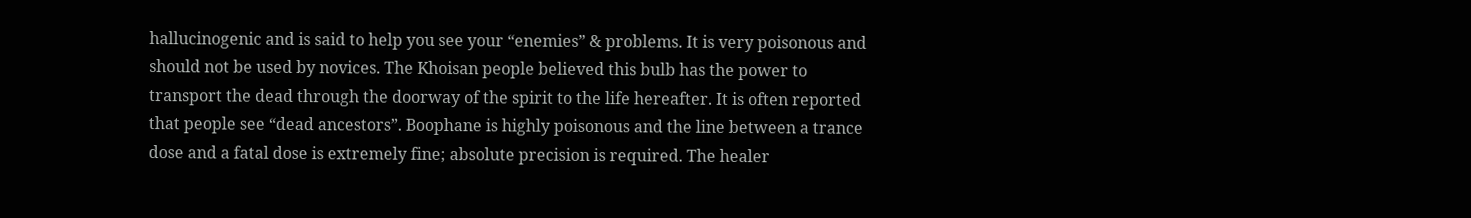hallucinogenic and is said to help you see your “enemies” & problems. It is very poisonous and should not be used by novices. The Khoisan people believed this bulb has the power to transport the dead through the doorway of the spirit to the life hereafter. It is often reported that people see “dead ancestors”. Boophane is highly poisonous and the line between a trance dose and a fatal dose is extremely fine; absolute precision is required. The healer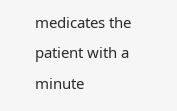medicates the patient with a minute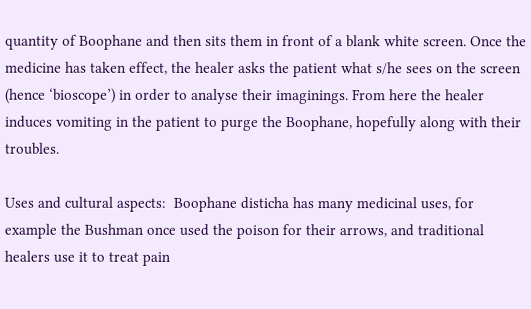quantity of Boophane and then sits them in front of a blank white screen. Once the medicine has taken effect, the healer asks the patient what s/he sees on the screen (hence ‘bioscope’) in order to analyse their imaginings. From here the healer induces vomiting in the patient to purge the Boophane, hopefully along with their troubles.

Uses and cultural aspects:  Boophane disticha has many medicinal uses, for example the Bushman once used the poison for their arrows, and traditional healers use it to treat pain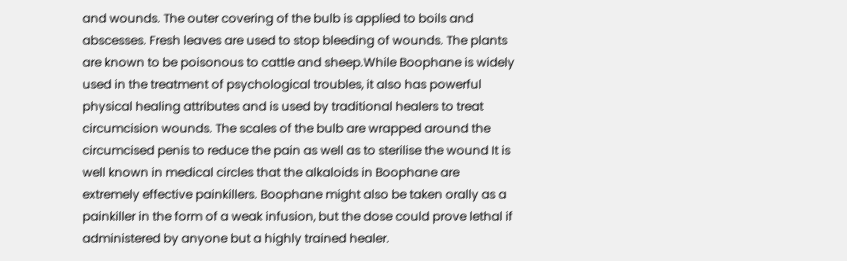and wounds. The outer covering of the bulb is applied to boils and abscesses. Fresh leaves are used to stop bleeding of wounds. The plants are known to be poisonous to cattle and sheep.While Boophane is widely used in the treatment of psychological troubles, it also has powerful physical healing attributes and is used by traditional healers to treat circumcision wounds. The scales of the bulb are wrapped around the circumcised penis to reduce the pain as well as to sterilise the wound It is well known in medical circles that the alkaloids in Boophane are extremely effective painkillers. Boophane might also be taken orally as a painkiller in the form of a weak infusion, but the dose could prove lethal if administered by anyone but a highly trained healer.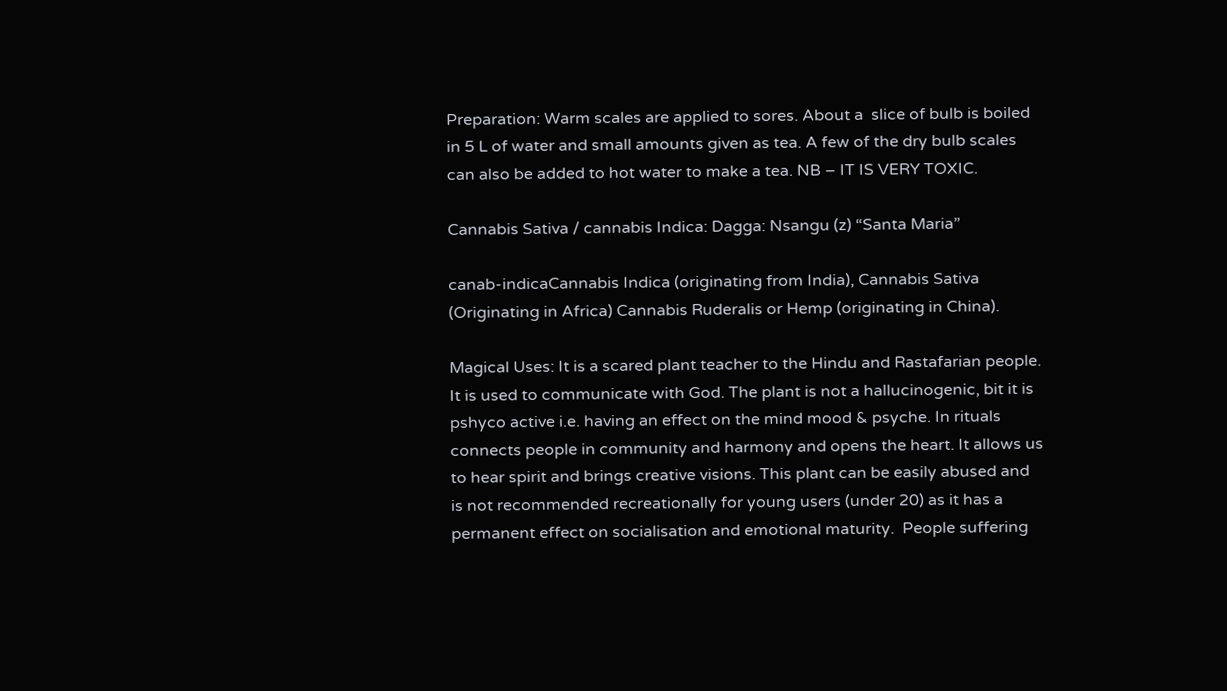Preparation: Warm scales are applied to sores. About a  slice of bulb is boiled in 5 L of water and small amounts given as tea. A few of the dry bulb scales can also be added to hot water to make a tea. NB – IT IS VERY TOXIC.

Cannabis Sativa / cannabis Indica: Dagga: Nsangu (z) “Santa Maria”

canab-indicaCannabis Indica (originating from India), Cannabis Sativa (Originating in Africa) Cannabis Ruderalis or Hemp (originating in China).

Magical Uses: It is a scared plant teacher to the Hindu and Rastafarian people. It is used to communicate with God. The plant is not a hallucinogenic, bit it is pshyco active i.e. having an effect on the mind mood & psyche. In rituals connects people in community and harmony and opens the heart. It allows us to hear spirit and brings creative visions. This plant can be easily abused and is not recommended recreationally for young users (under 20) as it has a permanent effect on socialisation and emotional maturity.  People suffering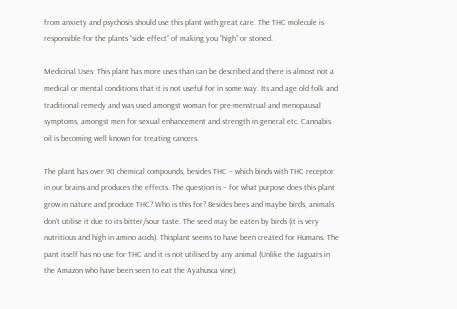from anxiety and psychosis should use this plant with great care. The THC molecule is responsible for the plants “side effect” of making you “high” or stoned.

Medicinal Uses: This plant has more uses than can be described and there is almost not a medical or mental conditions that it is not useful for in some way. Its and age old folk and traditional remedy and was used amongst woman for pre-menstrual and menopausal symptoms, amongst men for sexual enhancement and strength in general etc. Cannabis oil is becoming well known for treating cancers.

The plant has over 90 chemical compounds, besides THC – which binds with THC receptor in our brains and produces the effects. The question is – for what purpose does this plant grow in nature and produce THC? Who is this for? Besides bees and maybe birds, animals don’t utilise it due to its bitter/sour taste. The seed may be eaten by birds (it is very nutritious and high in amino acids). Thisplant seems to have been created for Humans. The pant itself has no use for THC and it is not utilised by any animal (Unlike the Jaguars in the Amazon who have been seen to eat the Ayahusca vine).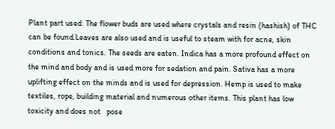Plant part used: The flower buds are used where crystals and resin (hashish) of THC can be found.Leaves are also used and is useful to steam with for acne, skin conditions and tonics. The seeds are eaten. Indica has a more profound effect on the mind and body and is used more for sedation and pain. Sativa has a more uplifting effect on the minds and is used for depression. Hemp is used to make textiles, rope, building material and numerous other items. This plant has low toxicity and does not   pose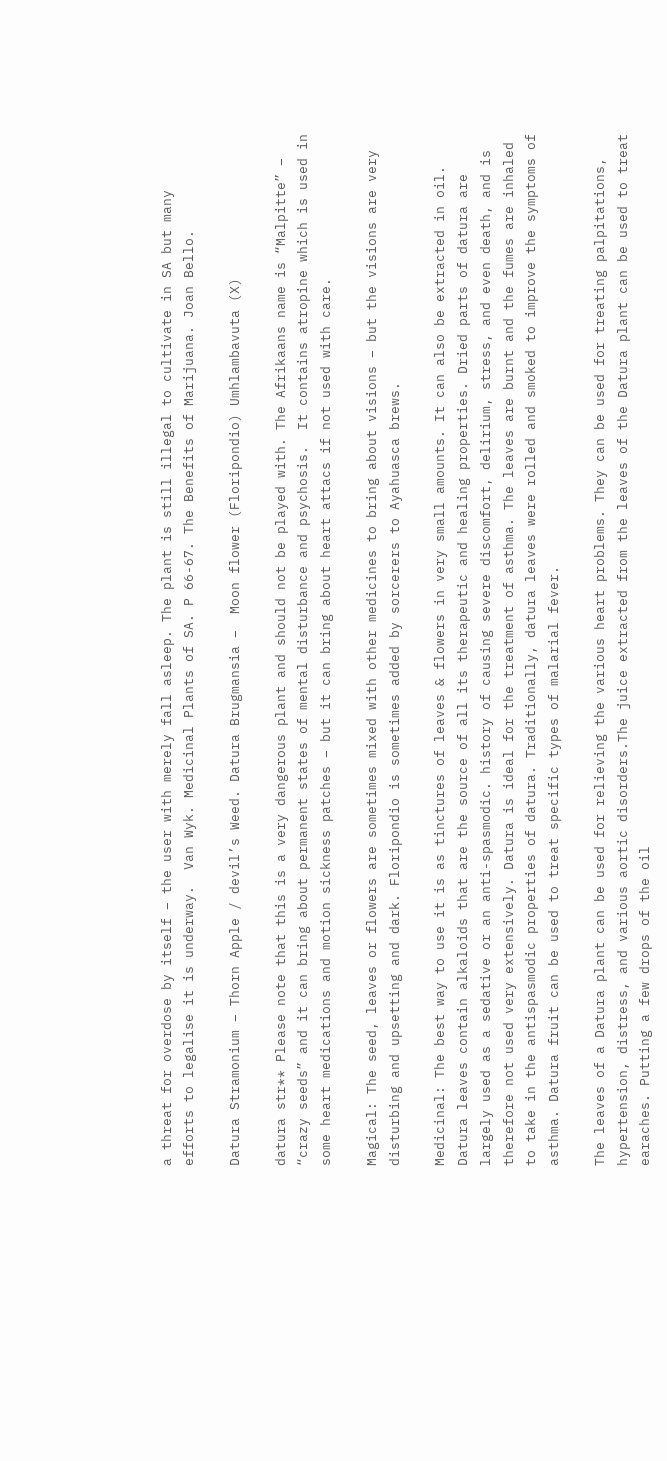a threat for overdose by itself – the user with merely fall asleep. The plant is still illegal to cultivate in SA but many efforts to legalise it is underway.  Van Wyk. Medicinal Plants of SA. P 66-67. The Benefits of Marijuana. Joan Bello.

Datura Stramonium – Thorn Apple / devil’s Weed. Datura Brugmansia –  Moon flower (Floripondio) Umhlambavuta (X)

datura str** Please note that this is a very dangerous plant and should not be played with. The Afrikaans name is “Malpitte” – “crazy seeds” and it can bring about permanent states of mental disturbance and psychosis.  It contains atropine which is used in some heart medications and motion sickness patches – but it can bring about heart attacs if not used with care.

Magical: The seed, leaves or flowers are sometimes mixed with other medicines to bring about visions – but the visions are very disturbing and upsetting and dark. Floripondio is sometimes added by sorcerers to Ayahuasca brews.

Medicinal: The best way to use it is as tinctures of leaves & flowers in very small amounts. It can also be extracted in oil. Datura leaves contain alkaloids that are the source of all its therapeutic and healing properties. Dried parts of datura are largely used as a sedative or an anti-spasmodic. history of causing severe discomfort, delirium, stress, and even death, and is therefore not used very extensively. Datura is ideal for the treatment of asthma. The leaves are burnt and the fumes are inhaled to take in the antispasmodic properties of datura. Traditionally, datura leaves were rolled and smoked to improve the symptoms of asthma. Datura fruit can be used to treat specific types of malarial fever.

The leaves of a Datura plant can be used for relieving the various heart problems. They can be used for treating palpitations, hypertension, distress, and various aortic disorders.The juice extracted from the leaves of the Datura plant can be used to treat earaches. Putting a few drops of the oil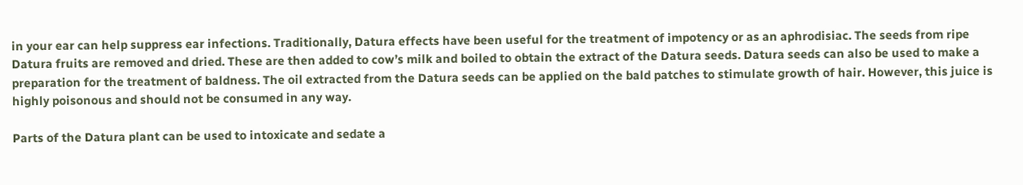in your ear can help suppress ear infections. Traditionally, Datura effects have been useful for the treatment of impotency or as an aphrodisiac. The seeds from ripe Datura fruits are removed and dried. These are then added to cow’s milk and boiled to obtain the extract of the Datura seeds. Datura seeds can also be used to make a preparation for the treatment of baldness. The oil extracted from the Datura seeds can be applied on the bald patches to stimulate growth of hair. However, this juice is highly poisonous and should not be consumed in any way.

Parts of the Datura plant can be used to intoxicate and sedate a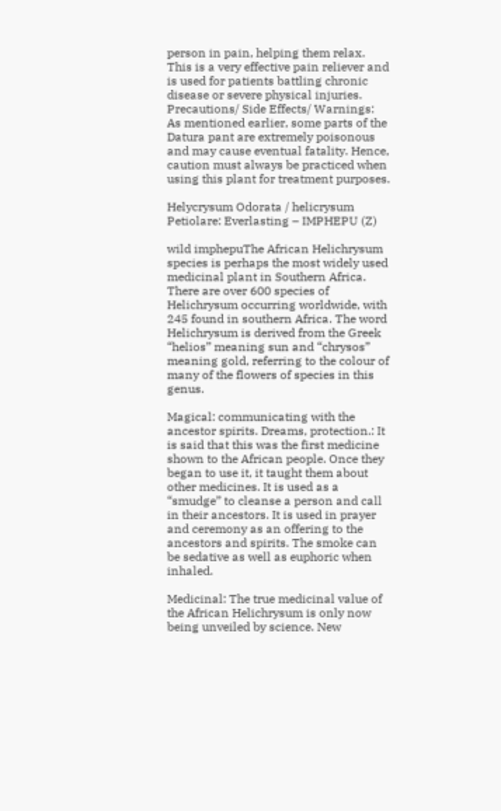person in pain, helping them relax. This is a very effective pain reliever and is used for patients battling chronic disease or severe physical injuries. Precautions/ Side Effects/ Warnings:  As mentioned earlier, some parts of the Datura pant are extremely poisonous and may cause eventual fatality. Hence, caution must always be practiced when using this plant for treatment purposes.

Helycrysum Odorata / helicrysum Petiolare: Everlasting – IMPHEPU (Z)

wild imphepuThe African Helichrysum species is perhaps the most widely used medicinal plant in Southern Africa. There are over 600 species of Helichrysum occurring worldwide, with 245 found in southern Africa. The word Helichrysum is derived from the Greek “helios” meaning sun and “chrysos” meaning gold, referring to the colour of many of the flowers of species in this genus.

Magical: communicating with the ancestor spirits. Dreams, protection.: It is said that this was the first medicine shown to the African people. Once they began to use it, it taught them about other medicines. It is used as a “smudge” to cleanse a person and call in their ancestors. It is used in prayer and ceremony as an offering to the ancestors and spirits. The smoke can be sedative as well as euphoric when inhaled.

Medicinal: The true medicinal value of the African Helichrysum is only now being unveiled by science. New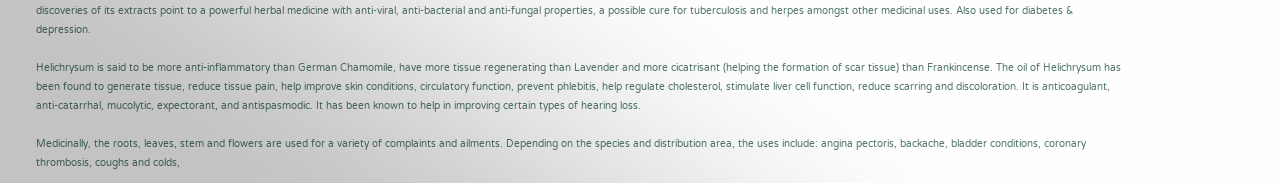discoveries of its extracts point to a powerful herbal medicine with anti-viral, anti-bacterial and anti-fungal properties, a possible cure for tuberculosis and herpes amongst other medicinal uses. Also used for diabetes & depression.

Helichrysum is said to be more anti-inflammatory than German Chamomile, have more tissue regenerating than Lavender and more cicatrisant (helping the formation of scar tissue) than Frankincense. The oil of Helichrysum has been found to generate tissue, reduce tissue pain, help improve skin conditions, circulatory function, prevent phlebitis, help regulate cholesterol, stimulate liver cell function, reduce scarring and discoloration. It is anticoagulant, anti-catarrhal, mucolytic, expectorant, and antispasmodic. It has been known to help in improving certain types of hearing loss.

Medicinally, the roots, leaves, stem and flowers are used for a variety of complaints and ailments. Depending on the species and distribution area, the uses include: angina pectoris, backache, bladder conditions, coronary thrombosis, coughs and colds,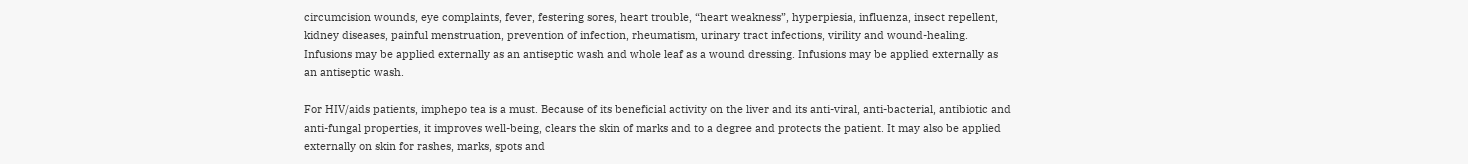circumcision wounds, eye complaints, fever, festering sores, heart trouble, “heart weakness”, hyperpiesia, influenza, insect repellent, kidney diseases, painful menstruation, prevention of infection, rheumatism, urinary tract infections, virility and wound-healing. Infusions may be applied externally as an antiseptic wash and whole leaf as a wound dressing. Infusions may be applied externally as an antiseptic wash.

For HIV/aids patients, imphepo tea is a must. Because of its beneficial activity on the liver and its anti-viral, anti-bacterial, antibiotic and anti-fungal properties, it improves well-being, clears the skin of marks and to a degree and protects the patient. It may also be applied externally on skin for rashes, marks, spots and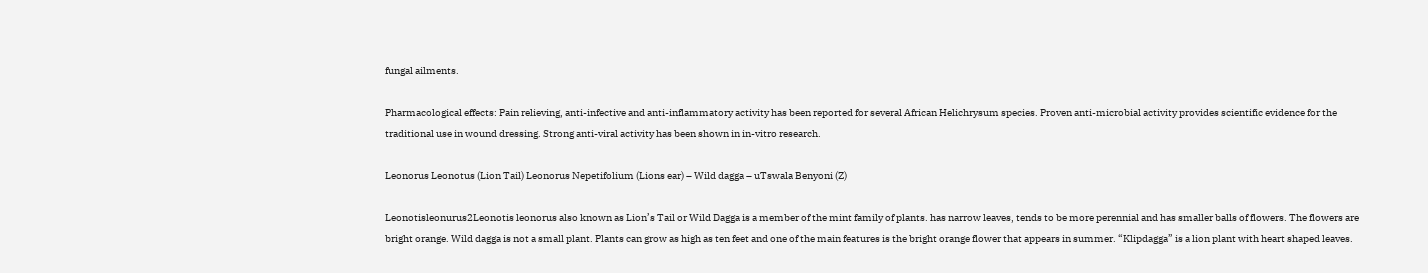fungal ailments.

Pharmacological effects: Pain relieving, anti-infective and anti-inflammatory activity has been reported for several African Helichrysum species. Proven anti-microbial activity provides scientific evidence for the traditional use in wound dressing. Strong anti-viral activity has been shown in in-vitro research.

Leonorus Leonotus (Lion Tail) Leonorus Nepetifolium (Lions ear) – Wild dagga – uTswala Benyoni (Z)

Leonotisleonurus2Leonotis leonorus also known as Lion’s Tail or Wild Dagga is a member of the mint family of plants. has narrow leaves, tends to be more perennial and has smaller balls of flowers. The flowers are bright orange. Wild dagga is not a small plant. Plants can grow as high as ten feet and one of the main features is the bright orange flower that appears in summer. “Klipdagga” is a lion plant with heart shaped leaves.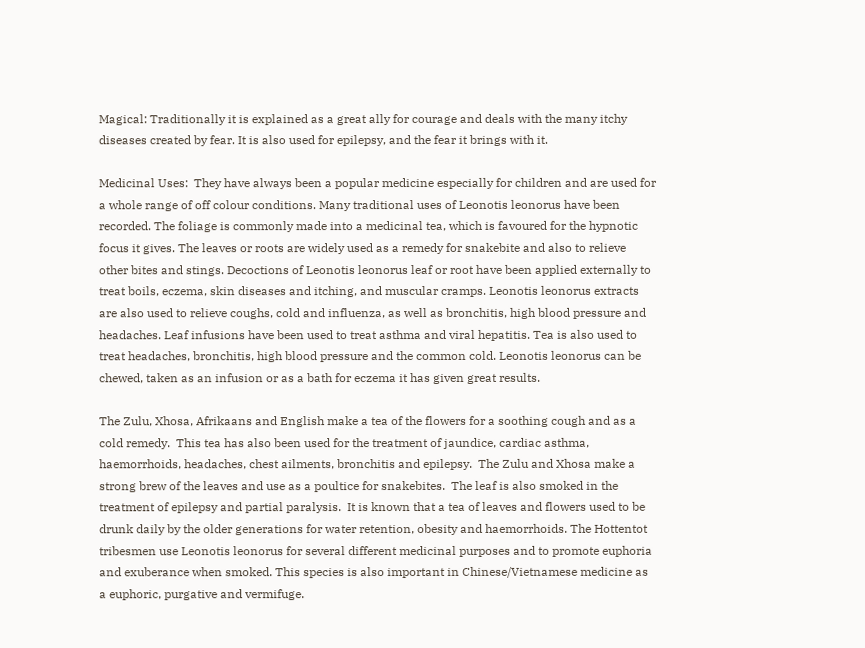Magical: Traditionally it is explained as a great ally for courage and deals with the many itchy diseases created by fear. It is also used for epilepsy, and the fear it brings with it.

Medicinal Uses:  They have always been a popular medicine especially for children and are used for a whole range of off colour conditions. Many traditional uses of Leonotis leonorus have been recorded. The foliage is commonly made into a medicinal tea, which is favoured for the hypnotic focus it gives. The leaves or roots are widely used as a remedy for snakebite and also to relieve other bites and stings. Decoctions of Leonotis leonorus leaf or root have been applied externally to treat boils, eczema, skin diseases and itching, and muscular cramps. Leonotis leonorus extracts are also used to relieve coughs, cold and influenza, as well as bronchitis, high blood pressure and headaches. Leaf infusions have been used to treat asthma and viral hepatitis. Tea is also used to treat headaches, bronchitis, high blood pressure and the common cold. Leonotis leonorus can be chewed, taken as an infusion or as a bath for eczema it has given great results.

The Zulu, Xhosa, Afrikaans and English make a tea of the flowers for a soothing cough and as a cold remedy.  This tea has also been used for the treatment of jaundice, cardiac asthma, haemorrhoids, headaches, chest ailments, bronchitis and epilepsy.  The Zulu and Xhosa make a strong brew of the leaves and use as a poultice for snakebites.  The leaf is also smoked in the treatment of epilepsy and partial paralysis.  It is known that a tea of leaves and flowers used to be drunk daily by the older generations for water retention, obesity and haemorrhoids. The Hottentot tribesmen use Leonotis leonorus for several different medicinal purposes and to promote euphoria and exuberance when smoked. This species is also important in Chinese/Vietnamese medicine as a euphoric, purgative and vermifuge.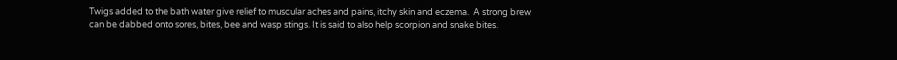Twigs added to the bath water give relief to muscular aches and pains, itchy skin and eczema.  A strong brew can be dabbed onto sores, bites, bee and wasp stings. It is said to also help scorpion and snake bites.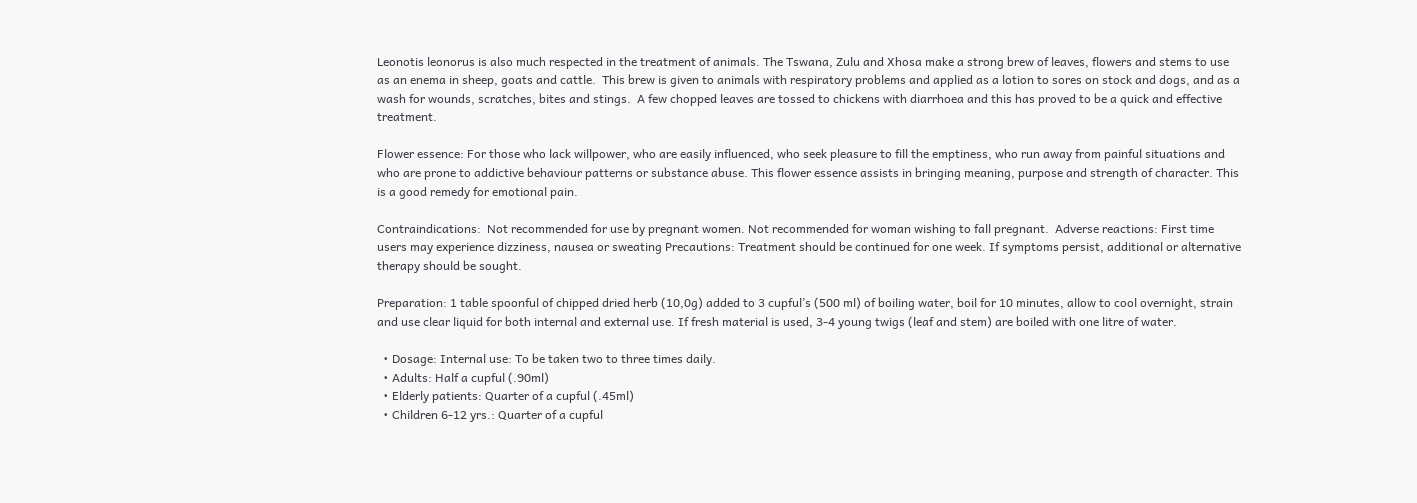Leonotis leonorus is also much respected in the treatment of animals. The Tswana, Zulu and Xhosa make a strong brew of leaves, flowers and stems to use as an enema in sheep, goats and cattle.  This brew is given to animals with respiratory problems and applied as a lotion to sores on stock and dogs, and as a wash for wounds, scratches, bites and stings.  A few chopped leaves are tossed to chickens with diarrhoea and this has proved to be a quick and effective treatment.

Flower essence: For those who lack willpower, who are easily influenced, who seek pleasure to fill the emptiness, who run away from painful situations and who are prone to addictive behaviour patterns or substance abuse. This flower essence assists in bringing meaning, purpose and strength of character. This is a good remedy for emotional pain.

Contraindications:  Not recommended for use by pregnant women. Not recommended for woman wishing to fall pregnant.  Adverse reactions: First time users may experience dizziness, nausea or sweating Precautions: Treatment should be continued for one week. If symptoms persist, additional or alternative therapy should be sought.

Preparation: 1 table spoonful of chipped dried herb (10,0g) added to 3 cupful’s (500 ml) of boiling water, boil for 10 minutes, allow to cool overnight, strain and use clear liquid for both internal and external use. If fresh material is used, 3-4 young twigs (leaf and stem) are boiled with one litre of water.

  • Dosage: Internal use: To be taken two to three times daily.
  • Adults: Half a cupful (.90ml)
  • Elderly patients: Quarter of a cupful (.45ml)
  • Children 6-12 yrs.: Quarter of a cupful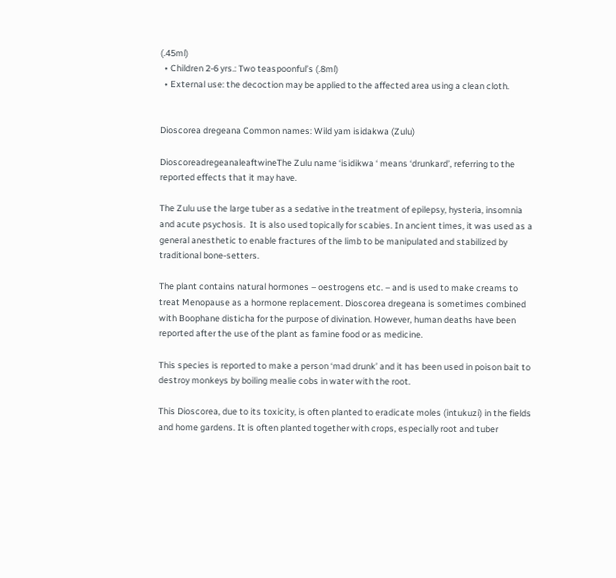(.45ml)
  • Children 2-6 yrs.: Two teaspoonful’s (.8ml)
  • External use: the decoction may be applied to the affected area using a clean cloth.


Dioscorea dregeana Common names: Wild yam isidakwa (Zulu)

DioscoreadregeanaleaftwineThe Zulu name ‘isidikwa ‘ means ‘drunkard’, referring to the reported effects that it may have.

The Zulu use the large tuber as a sedative in the treatment of epilepsy, hysteria, insomnia and acute psychosis.  It is also used topically for scabies. In ancient times, it was used as a general anesthetic to enable fractures of the limb to be manipulated and stabilized by traditional bone-setters.

The plant contains natural hormones – oestrogens etc. – and is used to make creams to treat Menopause as a hormone replacement. Dioscorea dregeana is sometimes combined with Boophane disticha for the purpose of divination. However, human deaths have been reported after the use of the plant as famine food or as medicine.

This species is reported to make a person ‘mad drunk’ and it has been used in poison bait to destroy monkeys by boiling mealie cobs in water with the root.

This Dioscorea, due to its toxicity, is often planted to eradicate moles (intukuzi) in the fields and home gardens. It is often planted together with crops, especially root and tuber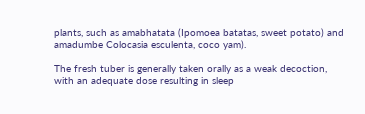plants, such as amabhatata (Ipomoea batatas, sweet potato) and amadumbe Colocasia esculenta, coco yam).

The fresh tuber is generally taken orally as a weak decoction, with an adequate dose resulting in sleep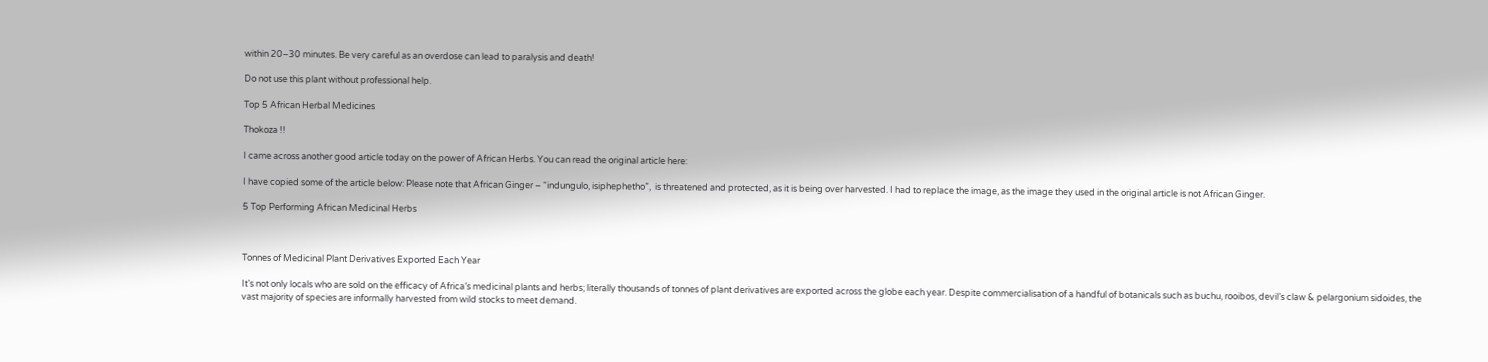within 20–30 minutes. Be very careful as an overdose can lead to paralysis and death!

Do not use this plant without professional help.

Top 5 African Herbal Medicines

Thokoza !!

I came across another good article today on the power of African Herbs. You can read the original article here:

I have copied some of the article below: Please note that African Ginger – “indungulo, isiphephetho”,  is threatened and protected, as it is being over harvested. I had to replace the image, as the image they used in the original article is not African Ginger.

5 Top Performing African Medicinal Herbs



Tonnes of Medicinal Plant Derivatives Exported Each Year

It’s not only locals who are sold on the efficacy of Africa’s medicinal plants and herbs; literally thousands of tonnes of plant derivatives are exported across the globe each year. Despite commercialisation of a handful of botanicals such as buchu, rooibos, devil’s claw & pelargonium sidoides, the vast majority of species are informally harvested from wild stocks to meet demand.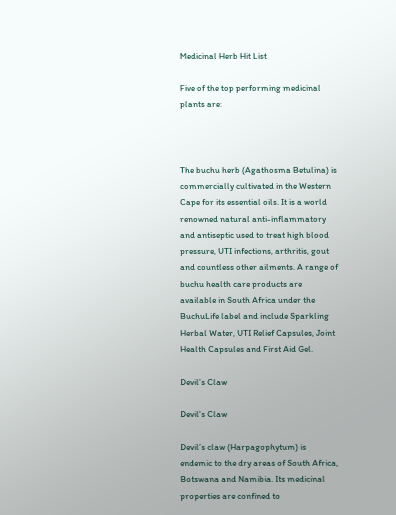Medicinal Herb Hit List

Five of the top performing medicinal plants are:



The buchu herb (Agathosma Betulina) is commercially cultivated in the Western Cape for its essential oils. It is a world renowned natural anti-inflammatory and antiseptic used to treat high blood pressure, UTI infections, arthritis, gout and countless other ailments. A range of buchu health care products are available in South Africa under the BuchuLife label and include Sparkling Herbal Water, UTI Relief Capsules, Joint Health Capsules and First Aid Gel.

Devil’s Claw

Devil's Claw

Devil’s claw (Harpagophytum) is endemic to the dry areas of South Africa, Botswana and Namibia. Its medicinal properties are confined to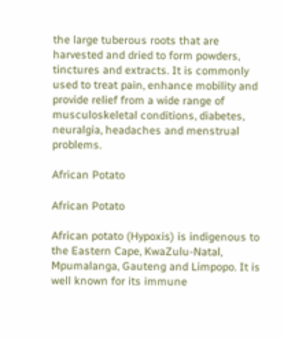the large tuberous roots that are harvested and dried to form powders, tinctures and extracts. It is commonly used to treat pain, enhance mobility and provide relief from a wide range of musculoskeletal conditions, diabetes, neuralgia, headaches and menstrual problems.

African Potato

African Potato

African potato (Hypoxis) is indigenous to the Eastern Cape, KwaZulu-Natal, Mpumalanga, Gauteng and Limpopo. It is well known for its immune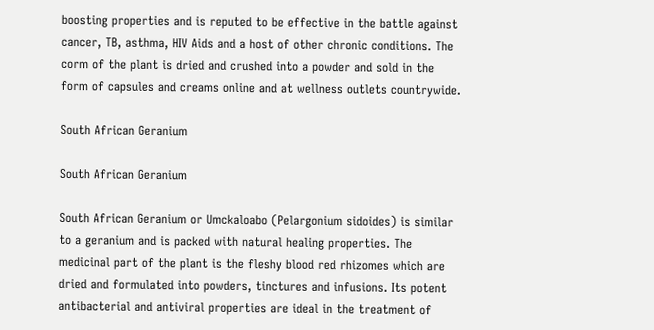boosting properties and is reputed to be effective in the battle against cancer, TB, asthma, HIV Aids and a host of other chronic conditions. The corm of the plant is dried and crushed into a powder and sold in the form of capsules and creams online and at wellness outlets countrywide.

South African Geranium

South African Geranium

South African Geranium or Umckaloabo (Pelargonium sidoides) is similar to a geranium and is packed with natural healing properties. The medicinal part of the plant is the fleshy blood red rhizomes which are dried and formulated into powders, tinctures and infusions. Its potent antibacterial and antiviral properties are ideal in the treatment of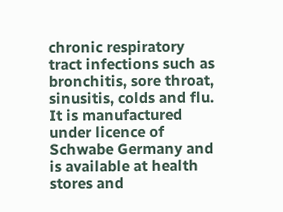chronic respiratory tract infections such as bronchitis, sore throat, sinusitis, colds and flu. It is manufactured under licence of Schwabe Germany and is available at health stores and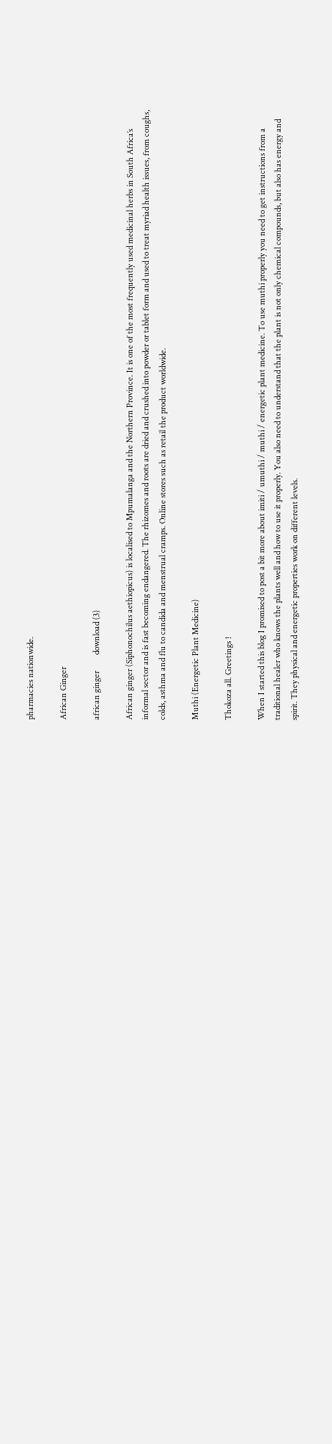pharmacies nationwide.

African Ginger

african ginger        download (3)

African ginger (Siphonochilus aethiopicus) is localised to Mpumalanga and the Northern Province. It is one of the most frequently used medicinal herbs in South Africa’s informal sector and is fast becoming endangered. The rhizomes and roots are dried and crushed into powder or tablet form and used to treat myriad health issues, from coughs, colds, asthma and flu to candida and menstrual cramps. Online stores such as retail the product worldwide.

Muthi (Energetic Plant Medicine)

Thokoza all. Greetings !

When I started this blog I promised to post a bit more about imiti / umuthi / muthi / energetic plant medicine. To use muthi properly you need to get instructions from a traditional healer who knows the plants well and how to use it properly. You also need to understand that the plant is not only chemical compounds, but also has energy and spirit. They physical and energetic properties work on different levels.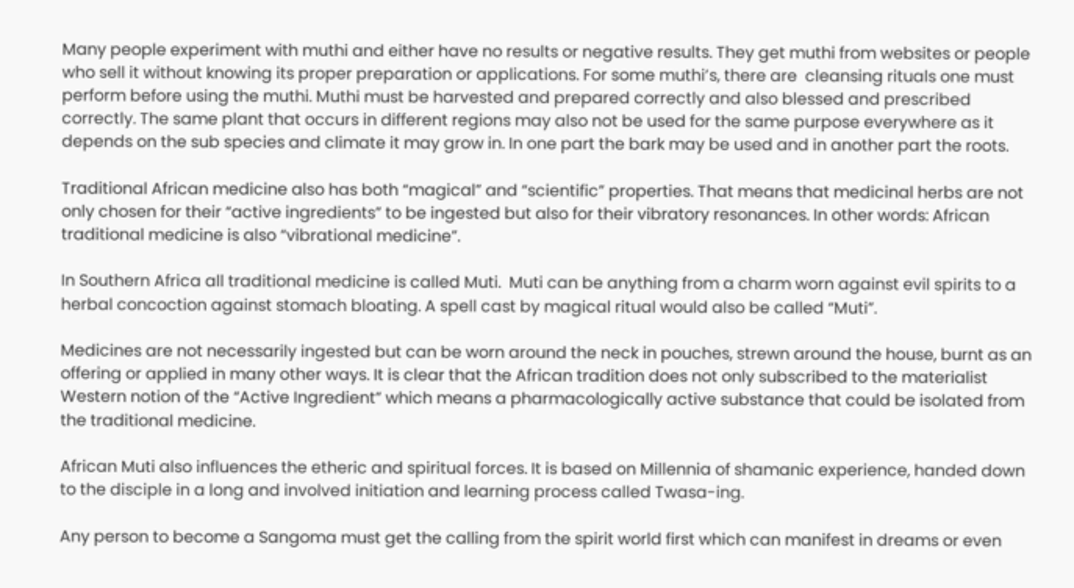Many people experiment with muthi and either have no results or negative results. They get muthi from websites or people who sell it without knowing its proper preparation or applications. For some muthi’s, there are  cleansing rituals one must perform before using the muthi. Muthi must be harvested and prepared correctly and also blessed and prescribed correctly. The same plant that occurs in different regions may also not be used for the same purpose everywhere as it depends on the sub species and climate it may grow in. In one part the bark may be used and in another part the roots.

Traditional African medicine also has both “magical” and “scientific” properties. That means that medicinal herbs are not only chosen for their “active ingredients” to be ingested but also for their vibratory resonances. In other words: African traditional medicine is also “vibrational medicine”.

In Southern Africa all traditional medicine is called Muti.  Muti can be anything from a charm worn against evil spirits to a herbal concoction against stomach bloating. A spell cast by magical ritual would also be called “Muti”.

Medicines are not necessarily ingested but can be worn around the neck in pouches, strewn around the house, burnt as an offering or applied in many other ways. It is clear that the African tradition does not only subscribed to the materialist Western notion of the “Active Ingredient” which means a pharmacologically active substance that could be isolated from the traditional medicine.

African Muti also influences the etheric and spiritual forces. It is based on Millennia of shamanic experience, handed down to the disciple in a long and involved initiation and learning process called Twasa-ing.

Any person to become a Sangoma must get the calling from the spirit world first which can manifest in dreams or even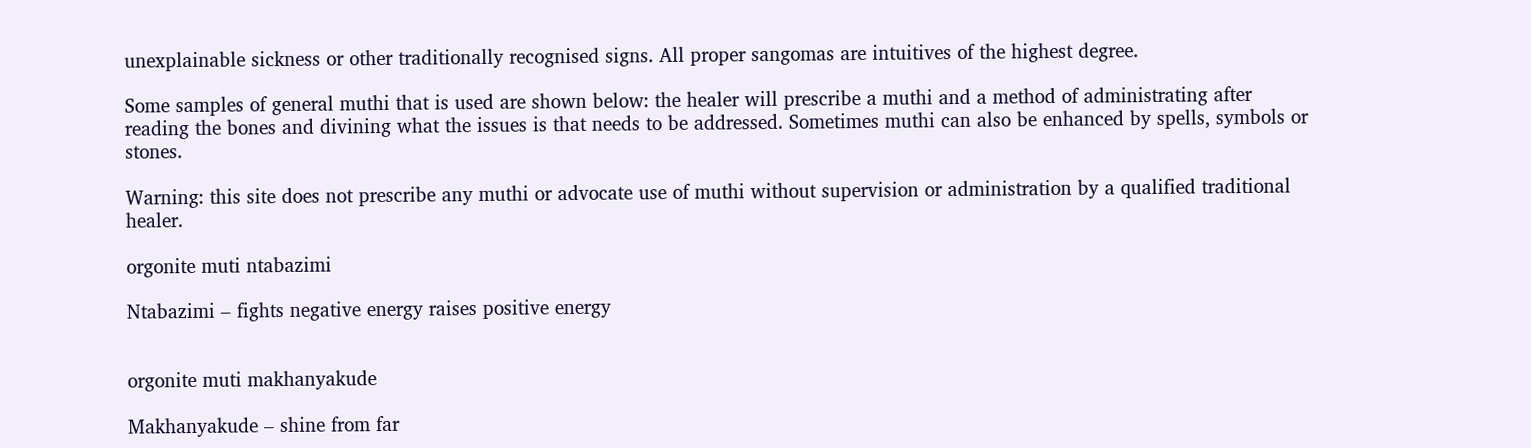unexplainable sickness or other traditionally recognised signs. All proper sangomas are intuitives of the highest degree.

Some samples of general muthi that is used are shown below: the healer will prescribe a muthi and a method of administrating after reading the bones and divining what the issues is that needs to be addressed. Sometimes muthi can also be enhanced by spells, symbols or stones.

Warning: this site does not prescribe any muthi or advocate use of muthi without supervision or administration by a qualified traditional healer.

orgonite muti ntabazimi

Ntabazimi – fights negative energy raises positive energy


orgonite muti makhanyakude

Makhanyakude – shine from far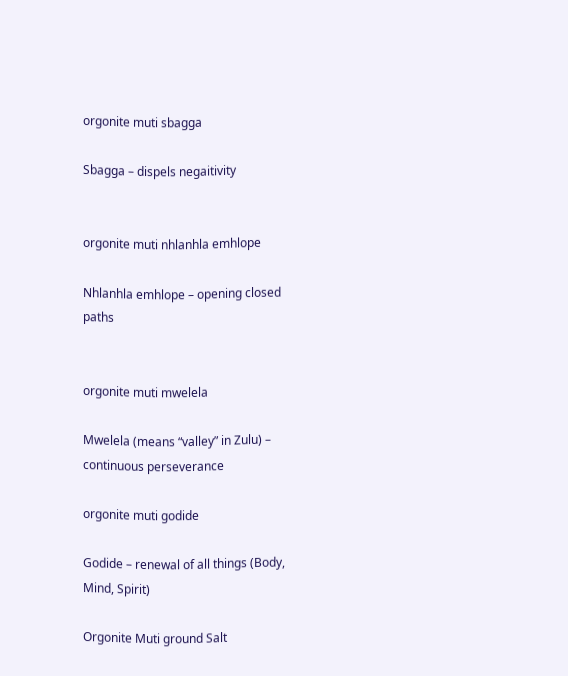orgonite muti sbagga

Sbagga – dispels negaitivity


orgonite muti nhlanhla emhlope

Nhlanhla emhlope – opening closed paths


orgonite muti mwelela

Mwelela (means “valley” in Zulu) – continuous perseverance

orgonite muti godide

Godide – renewal of all things (Body, Mind, Spirit)

Orgonite Muti ground Salt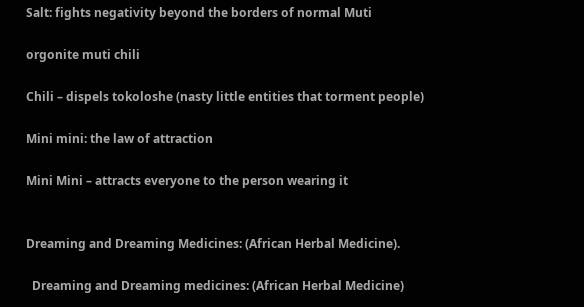Salt: fights negativity beyond the borders of normal Muti

orgonite muti chili

Chili – dispels tokoloshe (nasty little entities that torment people)

Mini mini: the law of attraction

Mini Mini – attracts everyone to the person wearing it


Dreaming and Dreaming Medicines: (African Herbal Medicine).

  Dreaming and Dreaming medicines: (African Herbal Medicine)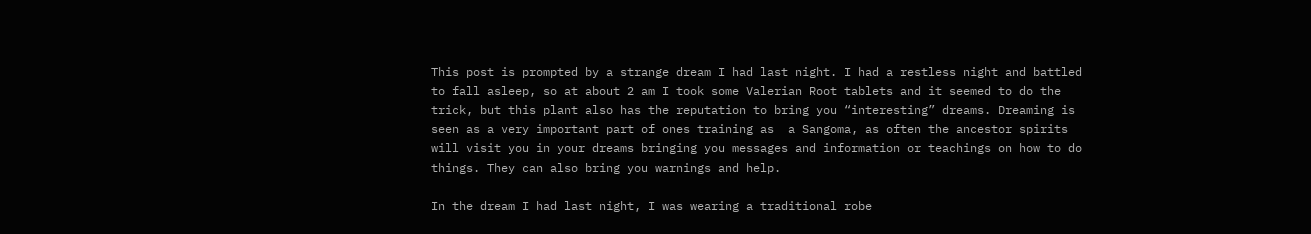This post is prompted by a strange dream I had last night. I had a restless night and battled to fall asleep, so at about 2 am I took some Valerian Root tablets and it seemed to do the trick, but this plant also has the reputation to bring you “interesting” dreams. Dreaming is seen as a very important part of ones training as  a Sangoma, as often the ancestor spirits will visit you in your dreams bringing you messages and information or teachings on how to do things. They can also bring you warnings and help.

In the dream I had last night, I was wearing a traditional robe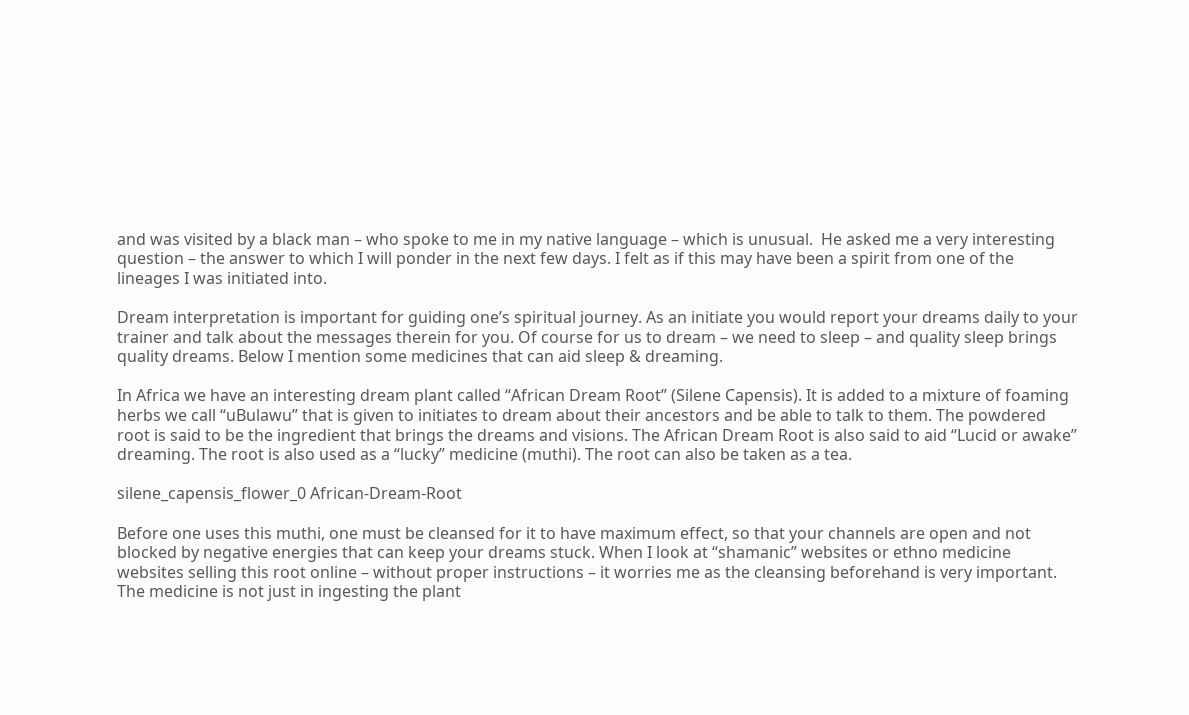and was visited by a black man – who spoke to me in my native language – which is unusual.  He asked me a very interesting question – the answer to which I will ponder in the next few days. I felt as if this may have been a spirit from one of the lineages I was initiated into.

Dream interpretation is important for guiding one’s spiritual journey. As an initiate you would report your dreams daily to your trainer and talk about the messages therein for you. Of course for us to dream – we need to sleep – and quality sleep brings quality dreams. Below I mention some medicines that can aid sleep & dreaming.

In Africa we have an interesting dream plant called “African Dream Root” (Silene Capensis). It is added to a mixture of foaming herbs we call “uBulawu” that is given to initiates to dream about their ancestors and be able to talk to them. The powdered root is said to be the ingredient that brings the dreams and visions. The African Dream Root is also said to aid “Lucid or awake” dreaming. The root is also used as a “lucky” medicine (muthi). The root can also be taken as a tea.

silene_capensis_flower_0 African-Dream-Root

Before one uses this muthi, one must be cleansed for it to have maximum effect, so that your channels are open and not blocked by negative energies that can keep your dreams stuck. When I look at “shamanic” websites or ethno medicine websites selling this root online – without proper instructions – it worries me as the cleansing beforehand is very important. The medicine is not just in ingesting the plant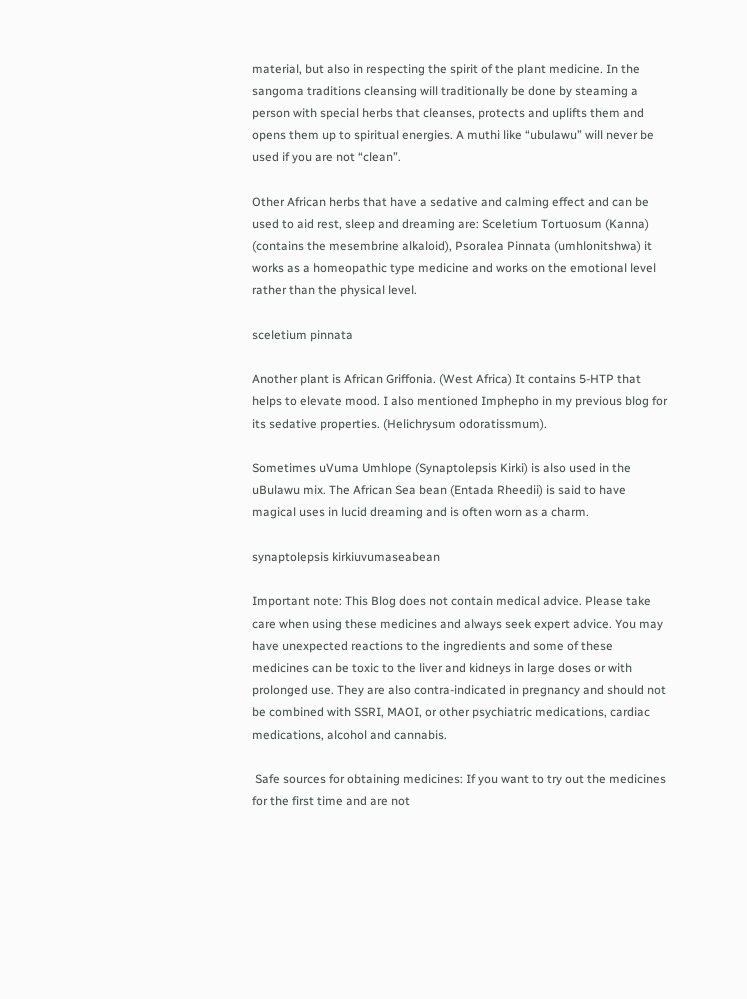material, but also in respecting the spirit of the plant medicine. In the sangoma traditions cleansing will traditionally be done by steaming a person with special herbs that cleanses, protects and uplifts them and opens them up to spiritual energies. A muthi like “ubulawu” will never be used if you are not “clean”.

Other African herbs that have a sedative and calming effect and can be used to aid rest, sleep and dreaming are: Sceletium Tortuosum (Kanna) (contains the mesembrine alkaloid), Psoralea Pinnata (umhlonitshwa) it works as a homeopathic type medicine and works on the emotional level rather than the physical level.

sceletium pinnata

Another plant is African Griffonia. (West Africa) It contains 5-HTP that helps to elevate mood. I also mentioned Imphepho in my previous blog for its sedative properties. (Helichrysum odoratissmum).

Sometimes uVuma Umhlope (Synaptolepsis Kirki) is also used in the uBulawu mix. The African Sea bean (Entada Rheedii) is said to have magical uses in lucid dreaming and is often worn as a charm.

synaptolepsis kirkiuvumaseabean

Important note: This Blog does not contain medical advice. Please take care when using these medicines and always seek expert advice. You may have unexpected reactions to the ingredients and some of these medicines can be toxic to the liver and kidneys in large doses or with prolonged use. They are also contra-indicated in pregnancy and should not be combined with SSRI, MAOI, or other psychiatric medications, cardiac medications, alcohol and cannabis.

 Safe sources for obtaining medicines: If you want to try out the medicines for the first time and are not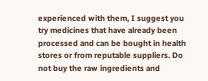experienced with them, I suggest you try medicines that have already been processed and can be bought in health stores or from reputable suppliers. Do not buy the raw ingredients and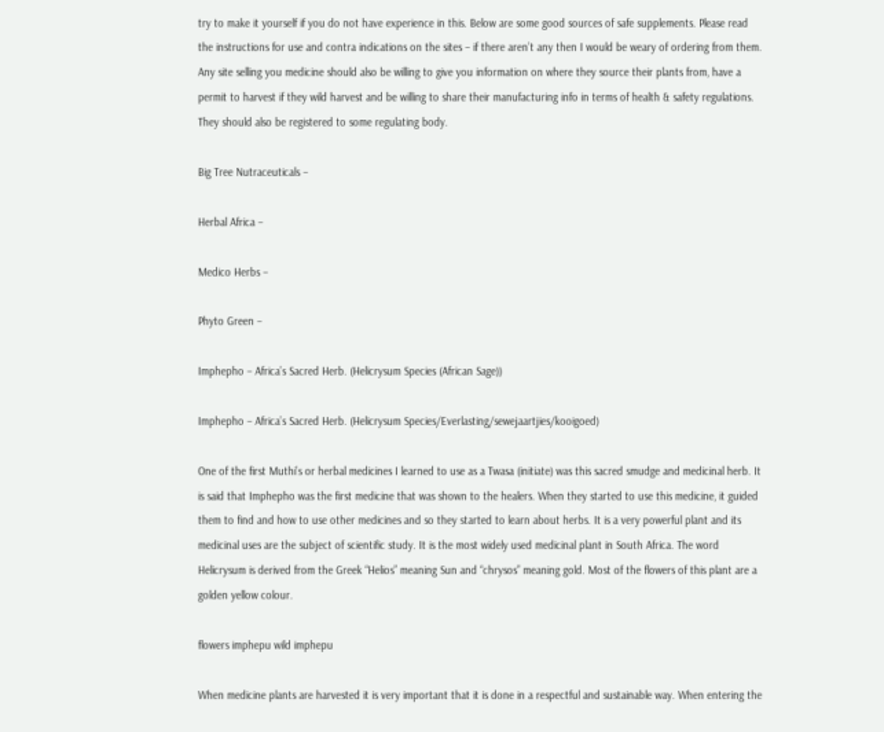try to make it yourself if you do not have experience in this. Below are some good sources of safe supplements. Please read the instructions for use and contra indications on the sites – if there aren’t any then I would be weary of ordering from them. Any site selling you medicine should also be willing to give you information on where they source their plants from, have a permit to harvest if they wild harvest and be willing to share their manufacturing info in terms of health & safety regulations. They should also be registered to some regulating body.

Big Tree Nutraceuticals –

Herbal Africa –

Medico Herbs –

Phyto Green –

Imphepho – Africa’s Sacred Herb. (Helicrysum Species (African Sage))

Imphepho – Africa’s Sacred Herb. (Helicrysum Species/Everlasting/sewejaartjies/kooigoed)

One of the first Muthi’s or herbal medicines I learned to use as a Twasa (initiate) was this sacred smudge and medicinal herb. It is said that Imphepho was the first medicine that was shown to the healers. When they started to use this medicine, it guided them to find and how to use other medicines and so they started to learn about herbs. It is a very powerful plant and its medicinal uses are the subject of scientific study. It is the most widely used medicinal plant in South Africa. The word Helicrysum is derived from the Greek “Helios” meaning Sun and “chrysos” meaning gold. Most of the flowers of this plant are a golden yellow colour.

flowers imphepu wild imphepu

When medicine plants are harvested it is very important that it is done in a respectful and sustainable way. When entering the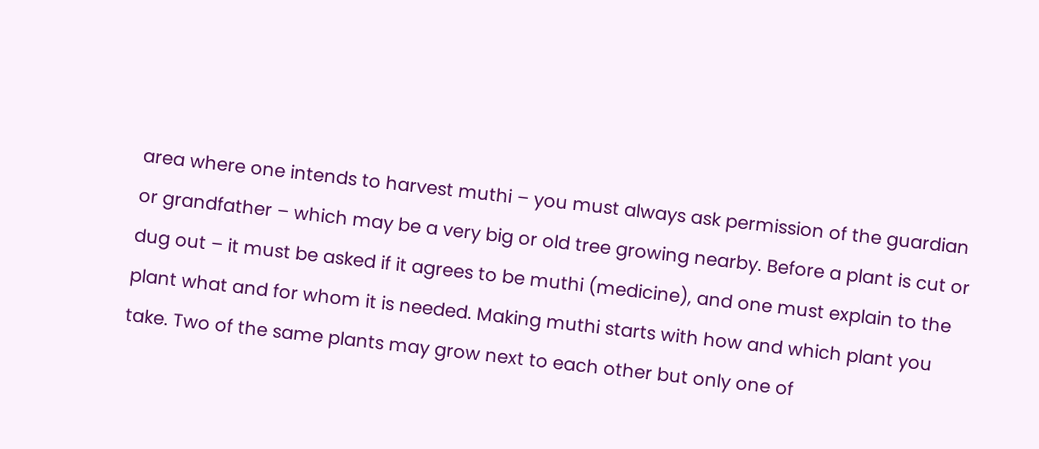area where one intends to harvest muthi – you must always ask permission of the guardian or grandfather – which may be a very big or old tree growing nearby. Before a plant is cut or dug out – it must be asked if it agrees to be muthi (medicine), and one must explain to the plant what and for whom it is needed. Making muthi starts with how and which plant you take. Two of the same plants may grow next to each other but only one of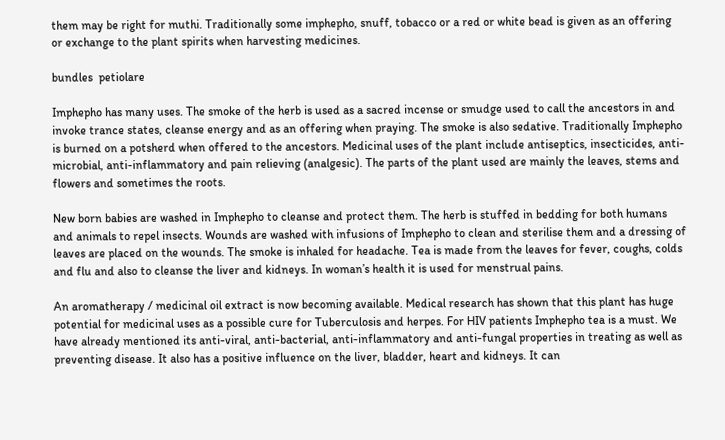them may be right for muthi. Traditionally some imphepho, snuff, tobacco or a red or white bead is given as an offering or exchange to the plant spirits when harvesting medicines.

bundles  petiolare

Imphepho has many uses. The smoke of the herb is used as a sacred incense or smudge used to call the ancestors in and invoke trance states, cleanse energy and as an offering when praying. The smoke is also sedative. Traditionally Imphepho is burned on a potsherd when offered to the ancestors. Medicinal uses of the plant include antiseptics, insecticides, anti-microbial, anti-inflammatory and pain relieving (analgesic). The parts of the plant used are mainly the leaves, stems and flowers and sometimes the roots.

New born babies are washed in Imphepho to cleanse and protect them. The herb is stuffed in bedding for both humans and animals to repel insects. Wounds are washed with infusions of Imphepho to clean and sterilise them and a dressing of leaves are placed on the wounds. The smoke is inhaled for headache. Tea is made from the leaves for fever, coughs, colds and flu and also to cleanse the liver and kidneys. In woman’s health it is used for menstrual pains.

An aromatherapy / medicinal oil extract is now becoming available. Medical research has shown that this plant has huge potential for medicinal uses as a possible cure for Tuberculosis and herpes. For HIV patients Imphepho tea is a must. We have already mentioned its anti-viral, anti-bacterial, anti-inflammatory and anti-fungal properties in treating as well as preventing disease. It also has a positive influence on the liver, bladder, heart and kidneys. It can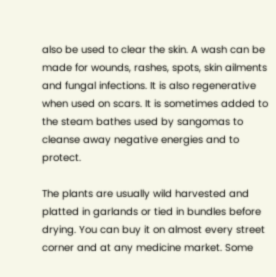also be used to clear the skin. A wash can be made for wounds, rashes, spots, skin ailments and fungal infections. It is also regenerative when used on scars. It is sometimes added to the steam bathes used by sangomas to cleanse away negative energies and to protect.

The plants are usually wild harvested and platted in garlands or tied in bundles before drying. You can buy it on almost every street corner and at any medicine market. Some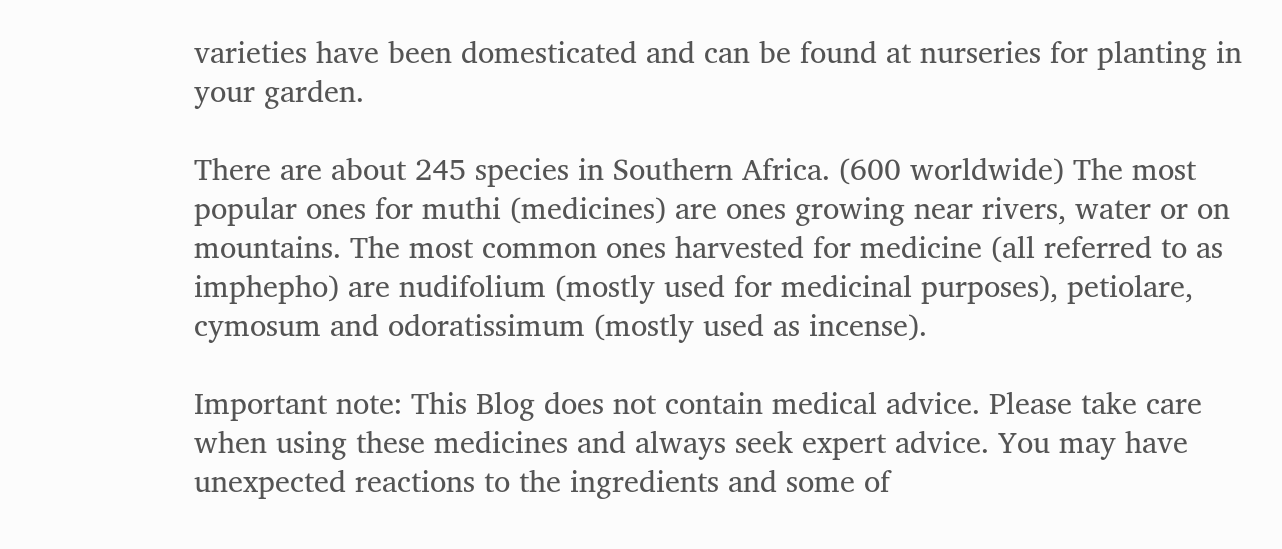varieties have been domesticated and can be found at nurseries for planting in your garden.

There are about 245 species in Southern Africa. (600 worldwide) The most popular ones for muthi (medicines) are ones growing near rivers, water or on mountains. The most common ones harvested for medicine (all referred to as imphepho) are nudifolium (mostly used for medicinal purposes), petiolare, cymosum and odoratissimum (mostly used as incense).

Important note: This Blog does not contain medical advice. Please take care when using these medicines and always seek expert advice. You may have unexpected reactions to the ingredients and some of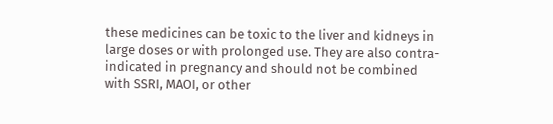these medicines can be toxic to the liver and kidneys in large doses or with prolonged use. They are also contra-indicated in pregnancy and should not be combined with SSRI, MAOI, or other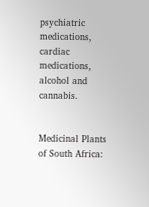psychiatric medications, cardiac medications, alcohol and cannabis.


Medicinal Plants of South Africa: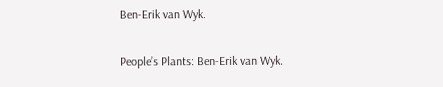Ben-Erik van Wyk.

People’s Plants: Ben-Erik van Wyk.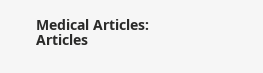Medical Articles: Articles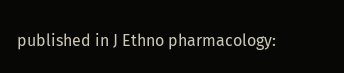published in J Ethno pharmacology: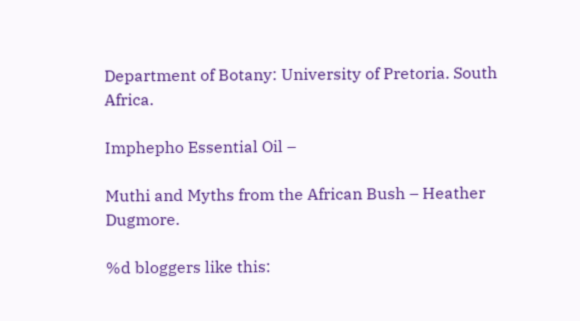Department of Botany: University of Pretoria. South Africa.

Imphepho Essential Oil –

Muthi and Myths from the African Bush – Heather Dugmore.

%d bloggers like this: